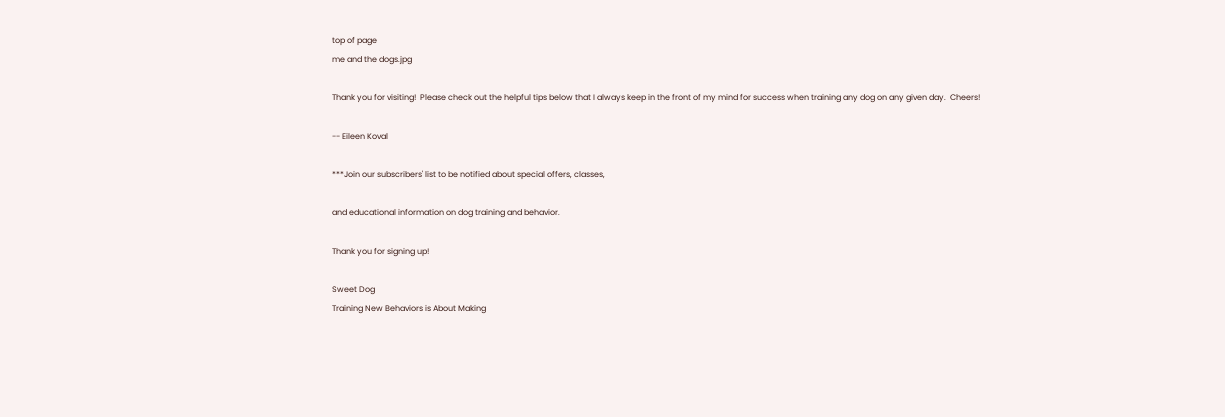top of page
me and the dogs.jpg

Thank you for visiting!  Please check out the helpful tips below that I always keep in the front of my mind for success when training any dog on any given day.  Cheers!

-- Eileen Koval

***Join our subscribers' list to be notified about special offers, classes,

and educational information on dog training and behavior.

Thank you for signing up!

Sweet Dog
Training New Behaviors is About Making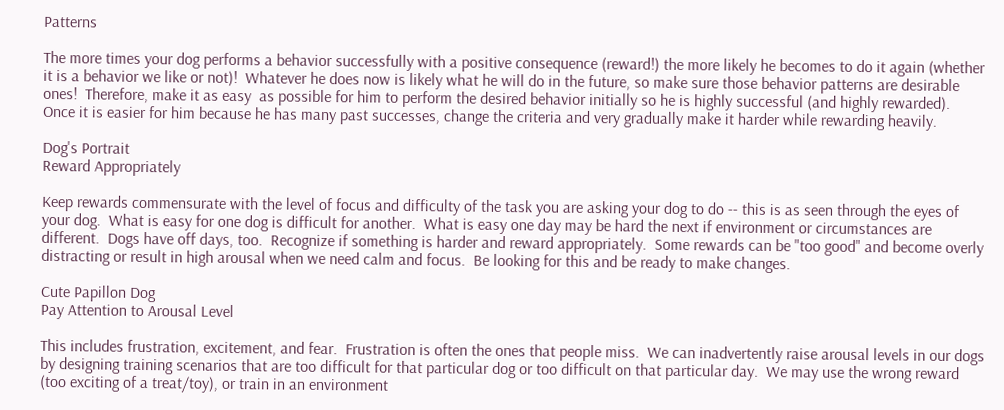Patterns

The more times your dog performs a behavior successfully with a positive consequence (reward!) the more likely he becomes to do it again (whether it is a behavior we like or not)!  Whatever he does now is likely what he will do in the future, so make sure those behavior patterns are desirable ones!  Therefore, make it as easy  as possible for him to perform the desired behavior initially so he is highly successful (and highly rewarded).  Once it is easier for him because he has many past successes, change the criteria and very gradually make it harder while rewarding heavily.

Dog's Portrait
Reward Appropriately

Keep rewards commensurate with the level of focus and difficulty of the task you are asking your dog to do -- this is as seen through the eyes of your dog.  What is easy for one dog is difficult for another.  What is easy one day may be hard the next if environment or circumstances are different.  Dogs have off days, too.  Recognize if something is harder and reward appropriately.  Some rewards can be "too good" and become overly distracting or result in high arousal when we need calm and focus.  Be looking for this and be ready to make changes.

Cute Papillon Dog
Pay Attention to Arousal Level

This includes frustration, excitement, and fear.  Frustration is often the ones that people miss.  We can inadvertently raise arousal levels in our dogs by designing training scenarios that are too difficult for that particular dog or too difficult on that particular day.  We may use the wrong reward (too exciting of a treat/toy), or train in an environment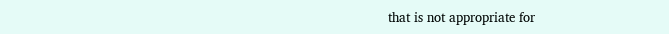that is not appropriate for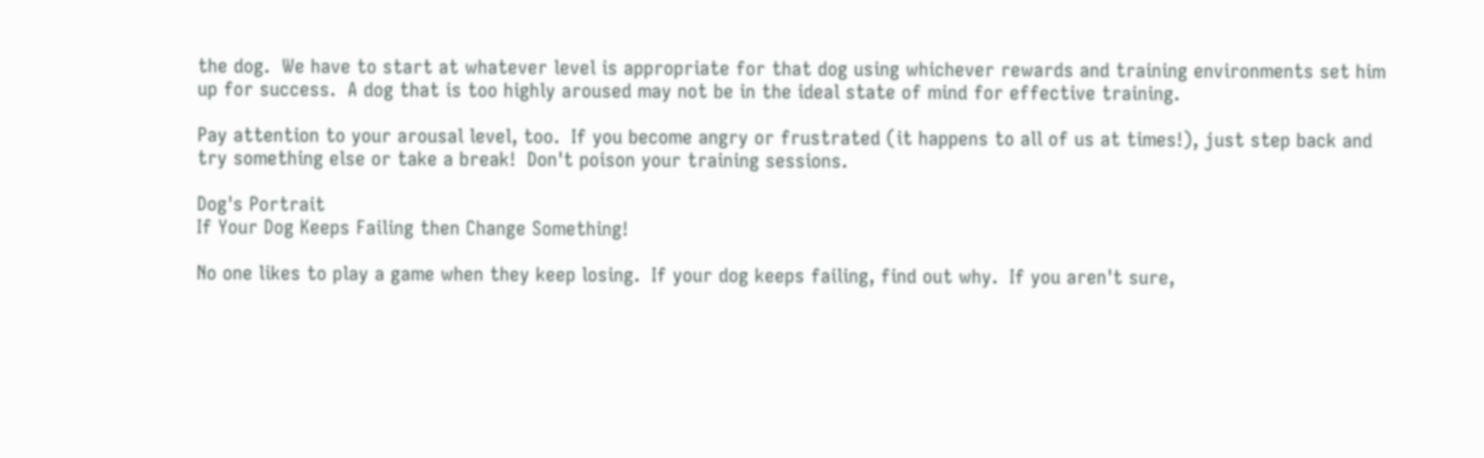the dog.  We have to start at whatever level is appropriate for that dog using whichever rewards and training environments set him up for success.  A dog that is too highly aroused may not be in the ideal state of mind for effective training.

Pay attention to your arousal level, too.  If you become angry or frustrated (it happens to all of us at times!), just step back and try something else or take a break!  Don't poison your training sessions.

Dog's Portrait
If Your Dog Keeps Failing then Change Something!

No one likes to play a game when they keep losing.  If your dog keeps failing, find out why.  If you aren't sure,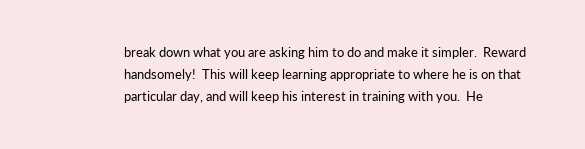break down what you are asking him to do and make it simpler.  Reward handsomely!  This will keep learning appropriate to where he is on that particular day, and will keep his interest in training with you.  He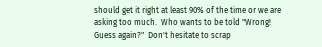should get it right at least 90% of the time or we are asking too much.  Who wants to be told "Wrong!  Guess again?"  Don't hesitate to scrap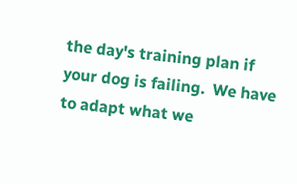the day's training plan if your dog is failing.  We have to adapt what we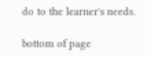do to the learner's needs.

bottom of page